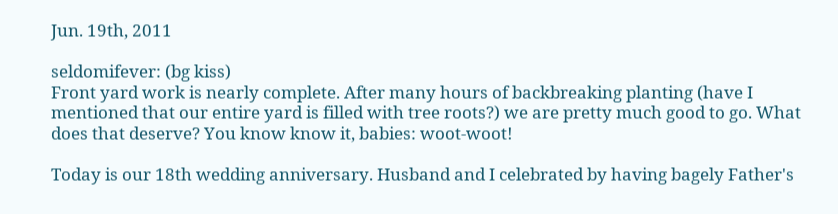Jun. 19th, 2011

seldomifever: (bg kiss)
Front yard work is nearly complete. After many hours of backbreaking planting (have I mentioned that our entire yard is filled with tree roots?) we are pretty much good to go. What does that deserve? You know know it, babies: woot-woot!

Today is our 18th wedding anniversary. Husband and I celebrated by having bagely Father's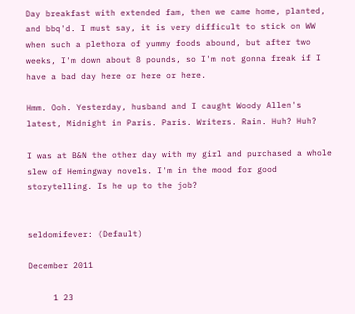Day breakfast with extended fam, then we came home, planted, and bbq'd. I must say, it is very difficult to stick on WW when such a plethora of yummy foods abound, but after two weeks, I'm down about 8 pounds, so I'm not gonna freak if I have a bad day here or here or here.

Hmm. Ooh. Yesterday, husband and I caught Woody Allen's latest, Midnight in Paris. Paris. Writers. Rain. Huh? Huh?

I was at B&N the other day with my girl and purchased a whole slew of Hemingway novels. I'm in the mood for good storytelling. Is he up to the job?


seldomifever: (Default)

December 2011

     1 23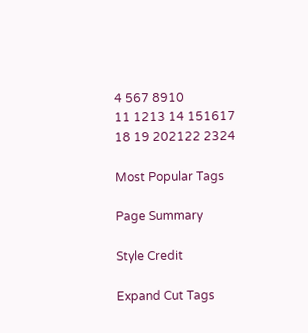4 567 8910
11 1213 14 151617
18 19 202122 2324

Most Popular Tags

Page Summary

Style Credit

Expand Cut Tags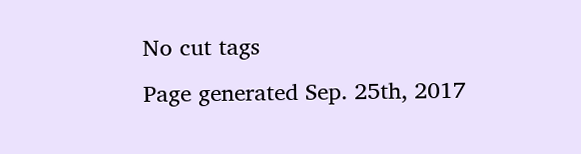No cut tags
Page generated Sep. 25th, 2017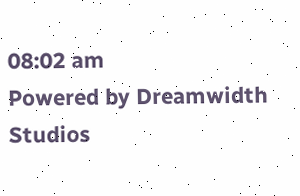08:02 am
Powered by Dreamwidth Studios